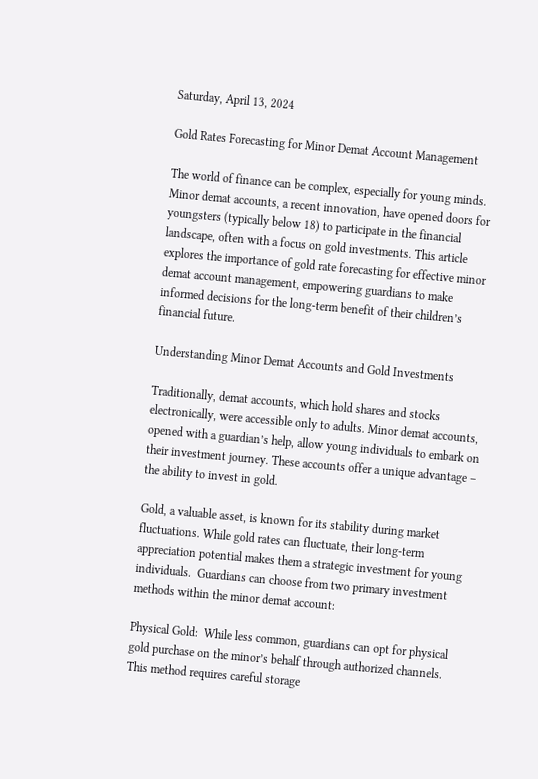Saturday, April 13, 2024

Gold Rates Forecasting for Minor Demat Account Management

The world of finance can be complex, especially for young minds. Minor demat accounts, a recent innovation, have opened doors for youngsters (typically below 18) to participate in the financial landscape, often with a focus on gold investments. This article explores the importance of gold rate forecasting for effective minor demat account management, empowering guardians to make informed decisions for the long-term benefit of their children’s financial future.

Understanding Minor Demat Accounts and Gold Investments

Traditionally, demat accounts, which hold shares and stocks electronically, were accessible only to adults. Minor demat accounts, opened with a guardian’s help, allow young individuals to embark on their investment journey. These accounts offer a unique advantage – the ability to invest in gold.

Gold, a valuable asset, is known for its stability during market fluctuations. While gold rates can fluctuate, their long-term appreciation potential makes them a strategic investment for young individuals.  Guardians can choose from two primary investment methods within the minor demat account:

Physical Gold:  While less common, guardians can opt for physical gold purchase on the minor’s behalf through authorized channels. This method requires careful storage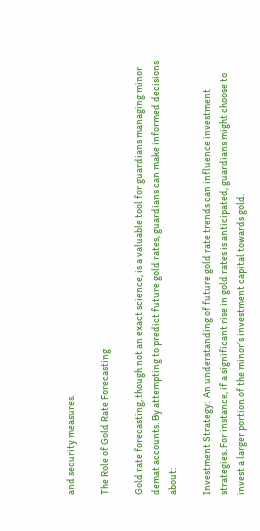and security measures.

The Role of Gold Rate Forecasting

Gold rate forecasting, though not an exact science, is a valuable tool for guardians managing minor demat accounts. By attempting to predict future gold rates, guardians can make informed decisions about:

Investment Strategy:  An understanding of future gold rate trends can influence investment strategies. For instance, if a significant rise in gold rates is anticipated, guardians might choose to invest a larger portion of the minor’s investment capital towards gold.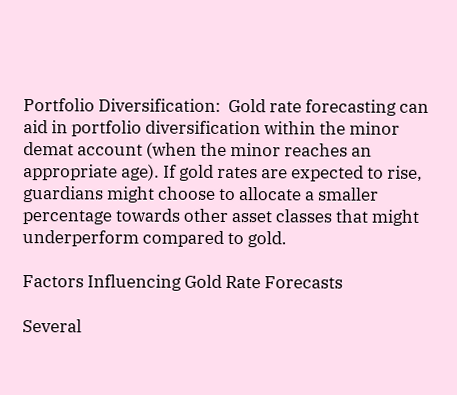Portfolio Diversification:  Gold rate forecasting can aid in portfolio diversification within the minor demat account (when the minor reaches an appropriate age). If gold rates are expected to rise, guardians might choose to allocate a smaller percentage towards other asset classes that might underperform compared to gold.

Factors Influencing Gold Rate Forecasts

Several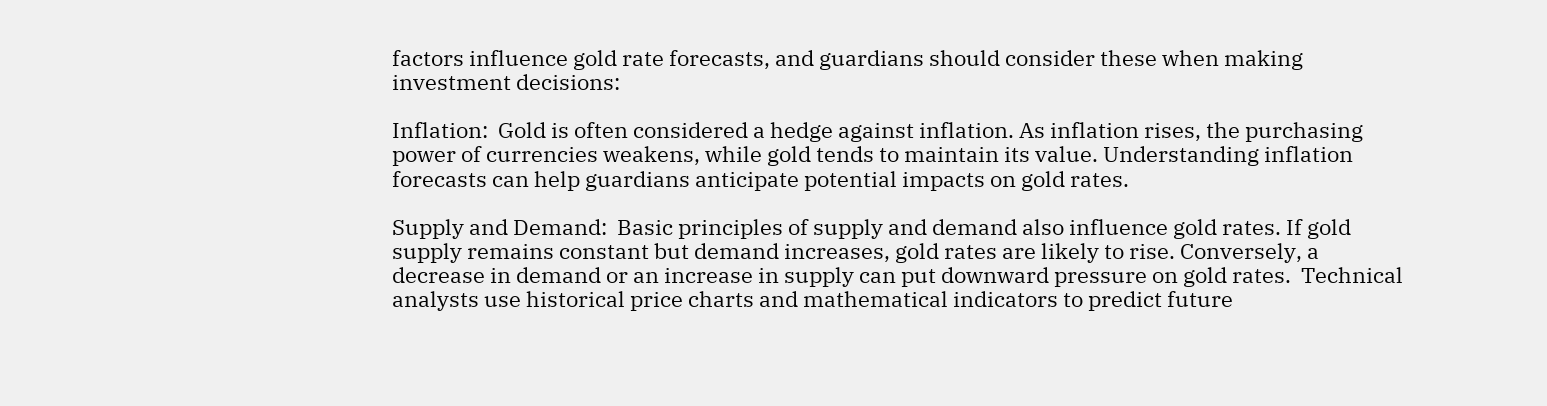factors influence gold rate forecasts, and guardians should consider these when making investment decisions:

Inflation:  Gold is often considered a hedge against inflation. As inflation rises, the purchasing power of currencies weakens, while gold tends to maintain its value. Understanding inflation forecasts can help guardians anticipate potential impacts on gold rates.

Supply and Demand:  Basic principles of supply and demand also influence gold rates. If gold supply remains constant but demand increases, gold rates are likely to rise. Conversely, a decrease in demand or an increase in supply can put downward pressure on gold rates.  Technical analysts use historical price charts and mathematical indicators to predict future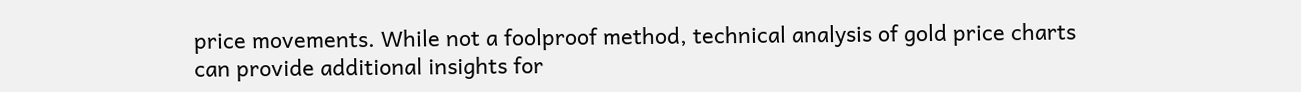price movements. While not a foolproof method, technical analysis of gold price charts can provide additional insights for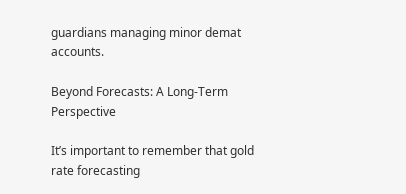guardians managing minor demat accounts.

Beyond Forecasts: A Long-Term Perspective

It’s important to remember that gold rate forecasting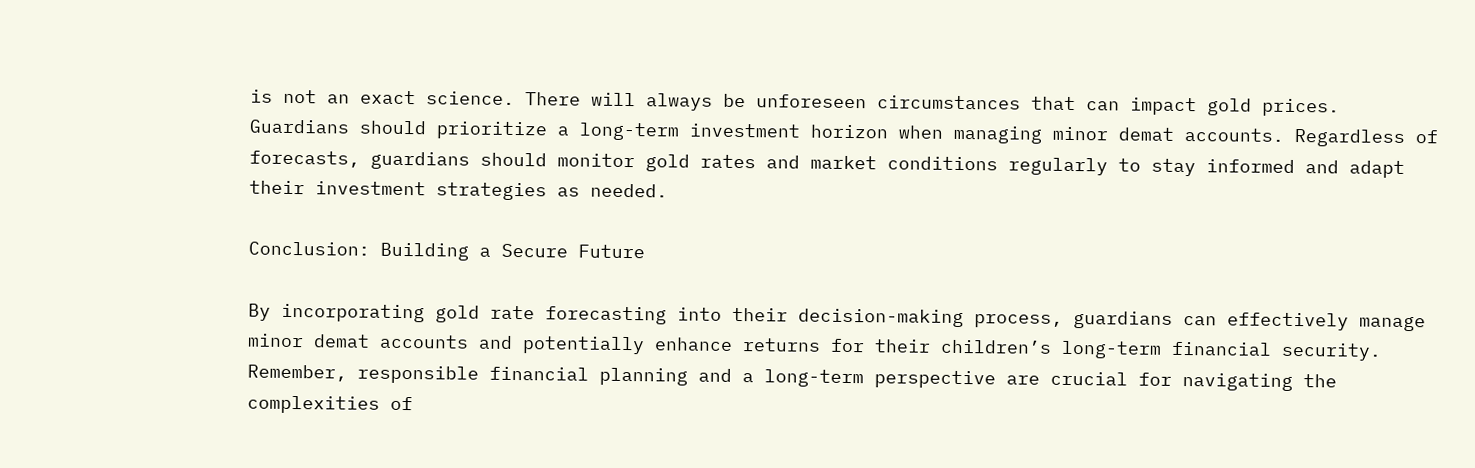is not an exact science. There will always be unforeseen circumstances that can impact gold prices. Guardians should prioritize a long-term investment horizon when managing minor demat accounts. Regardless of forecasts, guardians should monitor gold rates and market conditions regularly to stay informed and adapt their investment strategies as needed.

Conclusion: Building a Secure Future

By incorporating gold rate forecasting into their decision-making process, guardians can effectively manage minor demat accounts and potentially enhance returns for their children’s long-term financial security. Remember, responsible financial planning and a long-term perspective are crucial for navigating the complexities of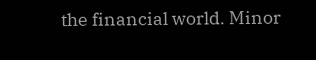the financial world. Minor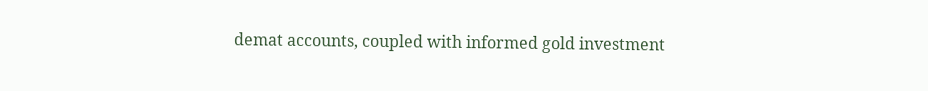demat accounts, coupled with informed gold investment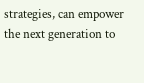strategies, can empower the next generation to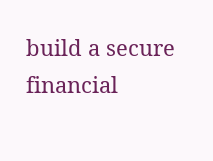build a secure financial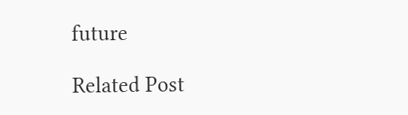future

Related Post